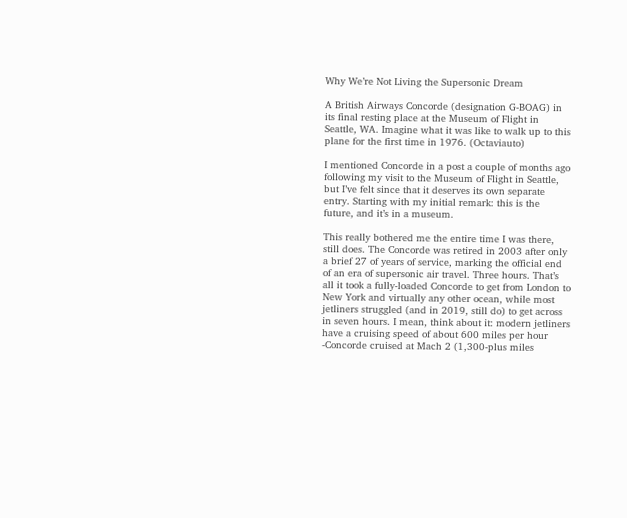Why We’re Not Living the Supersonic Dream

A British Airways Concorde (designation G-BOAG) in its final resting place at the Museum of Flight in Seattle, WA. Imagine what it was like to walk up to this plane for the first time in 1976. (Octaviauto)

I mentioned Concorde in a post a couple of months ago following my visit to the Museum of Flight in Seattle, but I’ve felt since that it deserves its own separate entry. Starting with my initial remark: this is the future, and it’s in a museum.

This really bothered me the entire time I was there, still does. The Concorde was retired in 2003 after only a brief 27 of years of service, marking the official end of an era of supersonic air travel. Three hours. That’s all it took a fully-loaded Concorde to get from London to New York and virtually any other ocean, while most jetliners struggled (and in 2019, still do) to get across in seven hours. I mean, think about it: modern jetliners have a cruising speed of about 600 miles per hour -Concorde cruised at Mach 2 (1,300-plus miles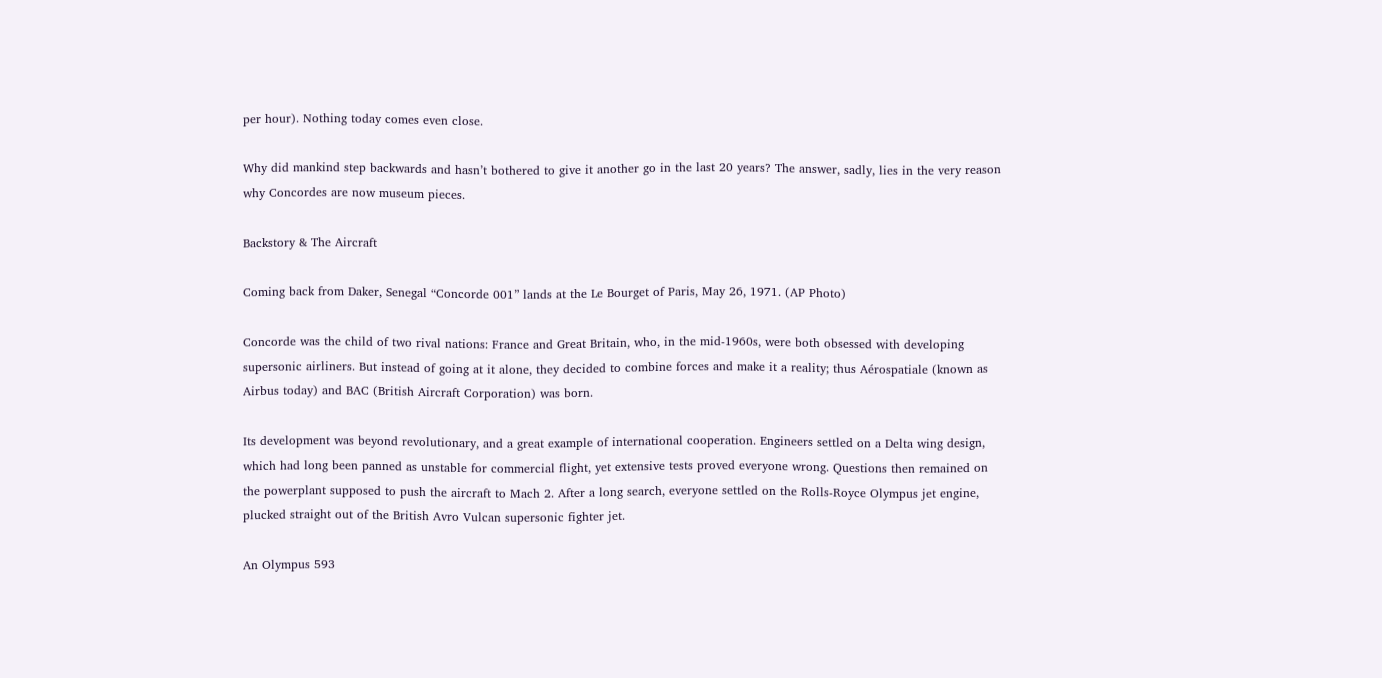per hour). Nothing today comes even close.

Why did mankind step backwards and hasn’t bothered to give it another go in the last 20 years? The answer, sadly, lies in the very reason why Concordes are now museum pieces.

Backstory & The Aircraft

Coming back from Daker, Senegal “Concorde 001” lands at the Le Bourget of Paris, May 26, 1971. (AP Photo)

Concorde was the child of two rival nations: France and Great Britain, who, in the mid-1960s, were both obsessed with developing supersonic airliners. But instead of going at it alone, they decided to combine forces and make it a reality; thus Aérospatiale (known as Airbus today) and BAC (British Aircraft Corporation) was born.

Its development was beyond revolutionary, and a great example of international cooperation. Engineers settled on a Delta wing design, which had long been panned as unstable for commercial flight, yet extensive tests proved everyone wrong. Questions then remained on the powerplant supposed to push the aircraft to Mach 2. After a long search, everyone settled on the Rolls-Royce Olympus jet engine, plucked straight out of the British Avro Vulcan supersonic fighter jet.

An Olympus 593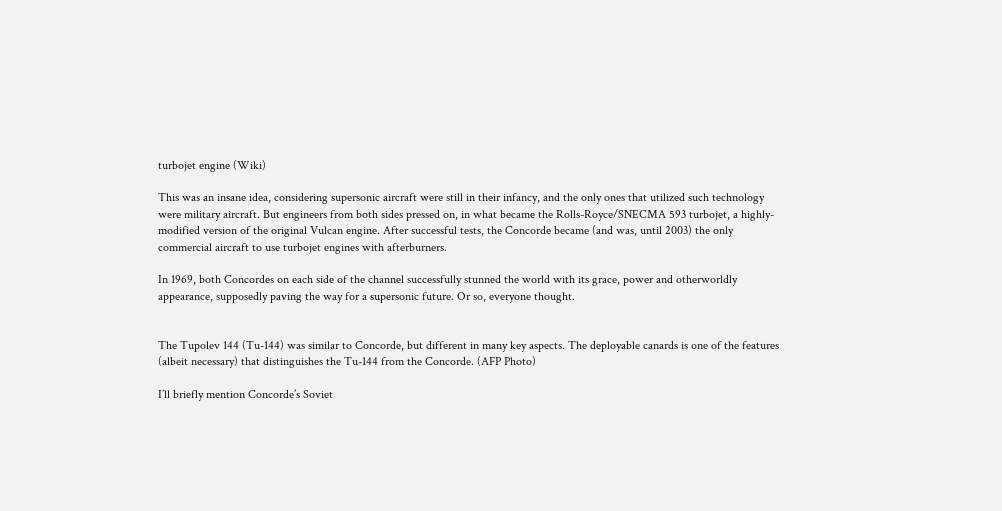turbojet engine (Wiki)

This was an insane idea, considering supersonic aircraft were still in their infancy, and the only ones that utilized such technology were military aircraft. But engineers from both sides pressed on, in what became the Rolls-Royce/SNECMA 593 turbojet, a highly-modified version of the original Vulcan engine. After successful tests, the Concorde became (and was, until 2003) the only commercial aircraft to use turbojet engines with afterburners.

In 1969, both Concordes on each side of the channel successfully stunned the world with its grace, power and otherworldly appearance, supposedly paving the way for a supersonic future. Or so, everyone thought.


The Tupolev 144 (Tu-144) was similar to Concorde, but different in many key aspects. The deployable canards is one of the features (albeit necessary) that distinguishes the Tu-144 from the Concorde. (AFP Photo)

I’ll briefly mention Concorde’s Soviet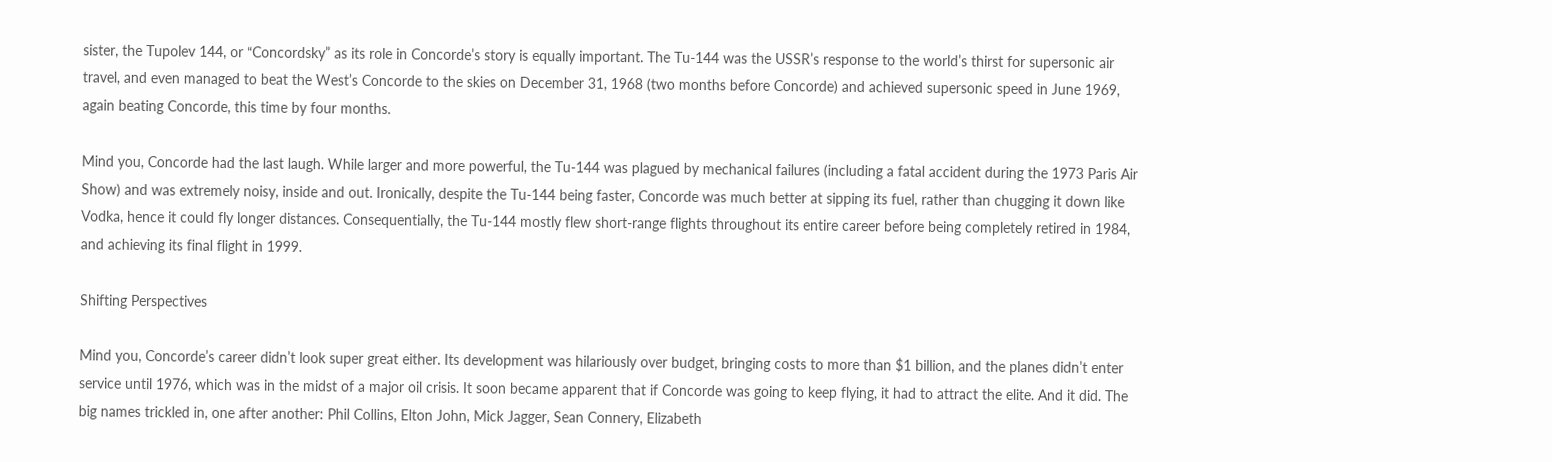sister, the Tupolev 144, or “Concordsky” as its role in Concorde’s story is equally important. The Tu-144 was the USSR’s response to the world’s thirst for supersonic air travel, and even managed to beat the West’s Concorde to the skies on December 31, 1968 (two months before Concorde) and achieved supersonic speed in June 1969, again beating Concorde, this time by four months.

Mind you, Concorde had the last laugh. While larger and more powerful, the Tu-144 was plagued by mechanical failures (including a fatal accident during the 1973 Paris Air Show) and was extremely noisy, inside and out. Ironically, despite the Tu-144 being faster, Concorde was much better at sipping its fuel, rather than chugging it down like Vodka, hence it could fly longer distances. Consequentially, the Tu-144 mostly flew short-range flights throughout its entire career before being completely retired in 1984, and achieving its final flight in 1999.

Shifting Perspectives

Mind you, Concorde’s career didn’t look super great either. Its development was hilariously over budget, bringing costs to more than $1 billion, and the planes didn’t enter service until 1976, which was in the midst of a major oil crisis. It soon became apparent that if Concorde was going to keep flying, it had to attract the elite. And it did. The big names trickled in, one after another: Phil Collins, Elton John, Mick Jagger, Sean Connery, Elizabeth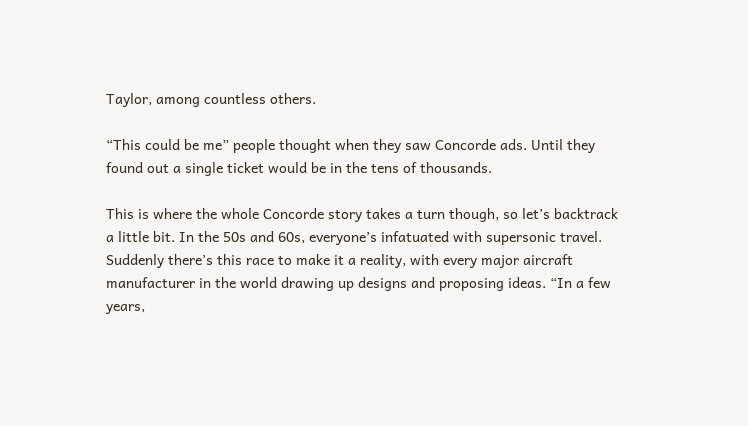Taylor, among countless others.

“This could be me” people thought when they saw Concorde ads. Until they found out a single ticket would be in the tens of thousands.

This is where the whole Concorde story takes a turn though, so let’s backtrack a little bit. In the 50s and 60s, everyone’s infatuated with supersonic travel. Suddenly there’s this race to make it a reality, with every major aircraft manufacturer in the world drawing up designs and proposing ideas. “In a few years,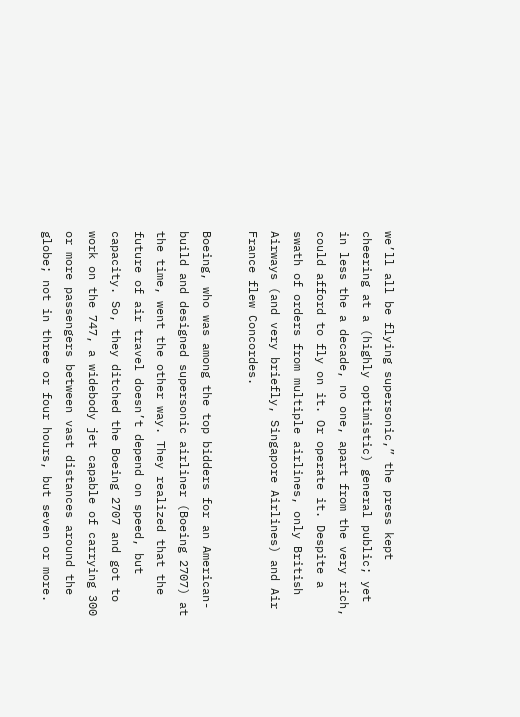we’ll all be flying supersonic,” the press kept cheering at a (highly optimistic) general public; yet in less the a decade, no one, apart from the very rich, could afford to fly on it. Or operate it. Despite a swath of orders from multiple airlines, only British Airways (and very briefly, Singapore Airlines) and Air France flew Concordes.

Boeing, who was among the top bidders for an American-build and designed supersonic airliner (Boeing 2707) at the time, went the other way. They realized that the future of air travel doesn’t depend on speed, but capacity. So, they ditched the Boeing 2707 and got to work on the 747, a widebody jet capable of carrying 300 or more passengers between vast distances around the globe; not in three or four hours, but seven or more.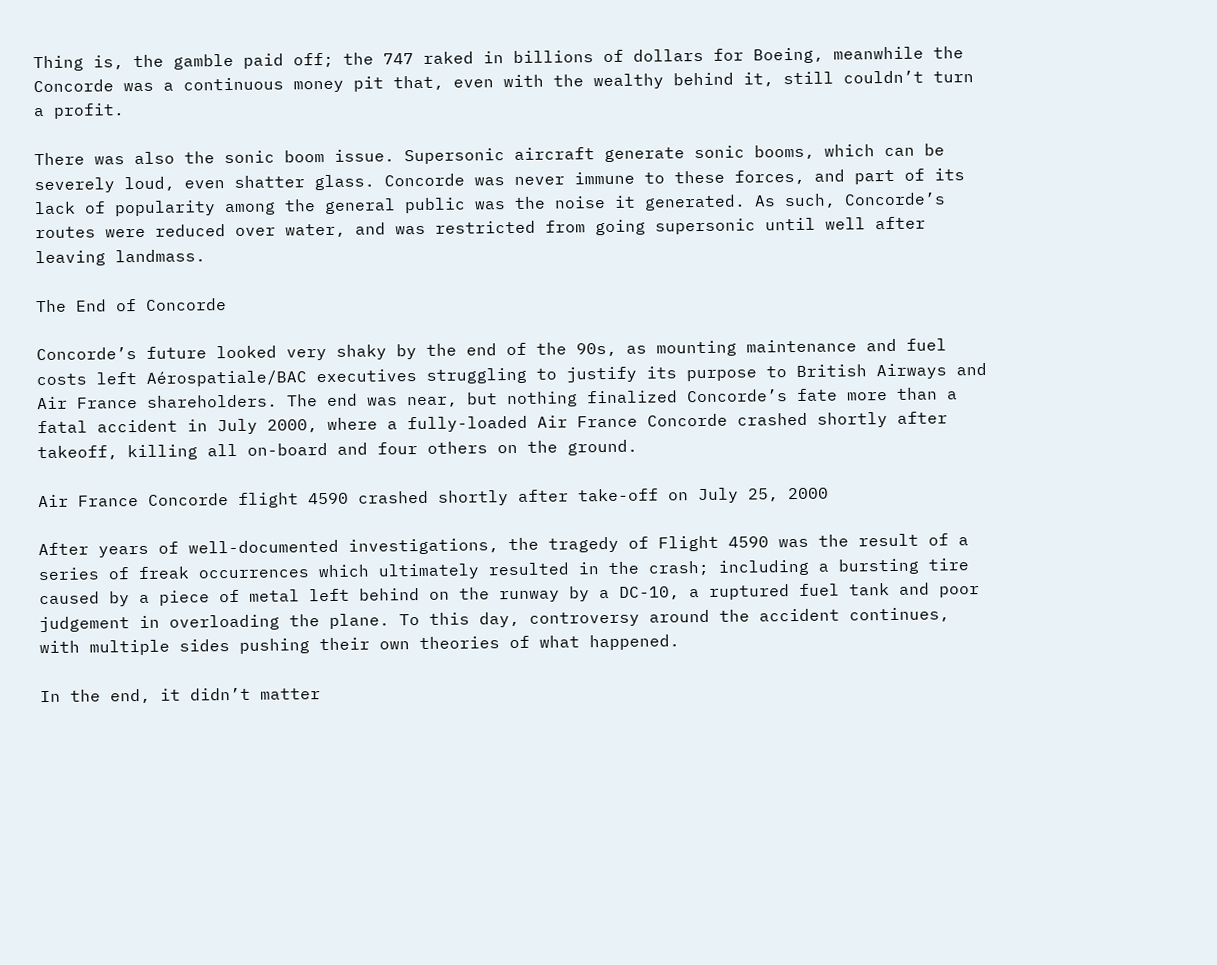Thing is, the gamble paid off; the 747 raked in billions of dollars for Boeing, meanwhile the Concorde was a continuous money pit that, even with the wealthy behind it, still couldn’t turn a profit.

There was also the sonic boom issue. Supersonic aircraft generate sonic booms, which can be severely loud, even shatter glass. Concorde was never immune to these forces, and part of its lack of popularity among the general public was the noise it generated. As such, Concorde’s routes were reduced over water, and was restricted from going supersonic until well after leaving landmass.

The End of Concorde

Concorde’s future looked very shaky by the end of the 90s, as mounting maintenance and fuel costs left Aérospatiale/BAC executives struggling to justify its purpose to British Airways and Air France shareholders. The end was near, but nothing finalized Concorde’s fate more than a fatal accident in July 2000, where a fully-loaded Air France Concorde crashed shortly after takeoff, killing all on-board and four others on the ground.

Air France Concorde flight 4590 crashed shortly after take-off on July 25, 2000

After years of well-documented investigations, the tragedy of Flight 4590 was the result of a series of freak occurrences which ultimately resulted in the crash; including a bursting tire caused by a piece of metal left behind on the runway by a DC-10, a ruptured fuel tank and poor judgement in overloading the plane. To this day, controversy around the accident continues, with multiple sides pushing their own theories of what happened.

In the end, it didn’t matter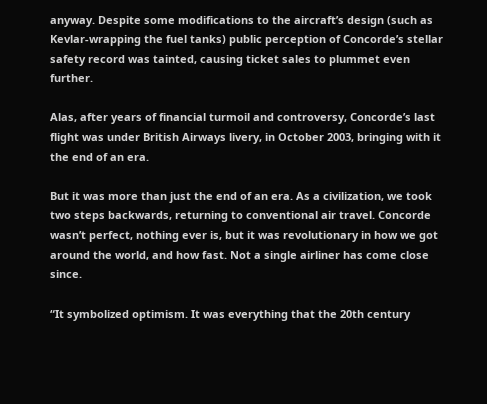anyway. Despite some modifications to the aircraft’s design (such as Kevlar-wrapping the fuel tanks) public perception of Concorde’s stellar safety record was tainted, causing ticket sales to plummet even further.

Alas, after years of financial turmoil and controversy, Concorde’s last flight was under British Airways livery, in October 2003, bringing with it the end of an era.

But it was more than just the end of an era. As a civilization, we took two steps backwards, returning to conventional air travel. Concorde wasn’t perfect, nothing ever is, but it was revolutionary in how we got around the world, and how fast. Not a single airliner has come close since.

“It symbolized optimism. It was everything that the 20th century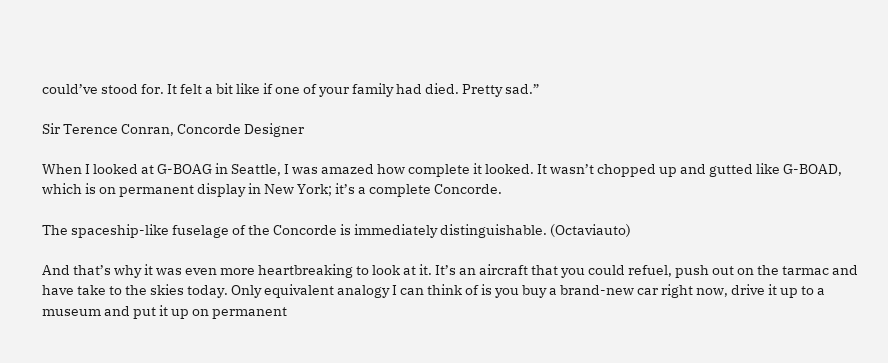could’ve stood for. It felt a bit like if one of your family had died. Pretty sad.”

Sir Terence Conran, Concorde Designer

When I looked at G-BOAG in Seattle, I was amazed how complete it looked. It wasn’t chopped up and gutted like G-BOAD, which is on permanent display in New York; it’s a complete Concorde.

The spaceship-like fuselage of the Concorde is immediately distinguishable. (Octaviauto)

And that’s why it was even more heartbreaking to look at it. It’s an aircraft that you could refuel, push out on the tarmac and have take to the skies today. Only equivalent analogy I can think of is you buy a brand-new car right now, drive it up to a museum and put it up on permanent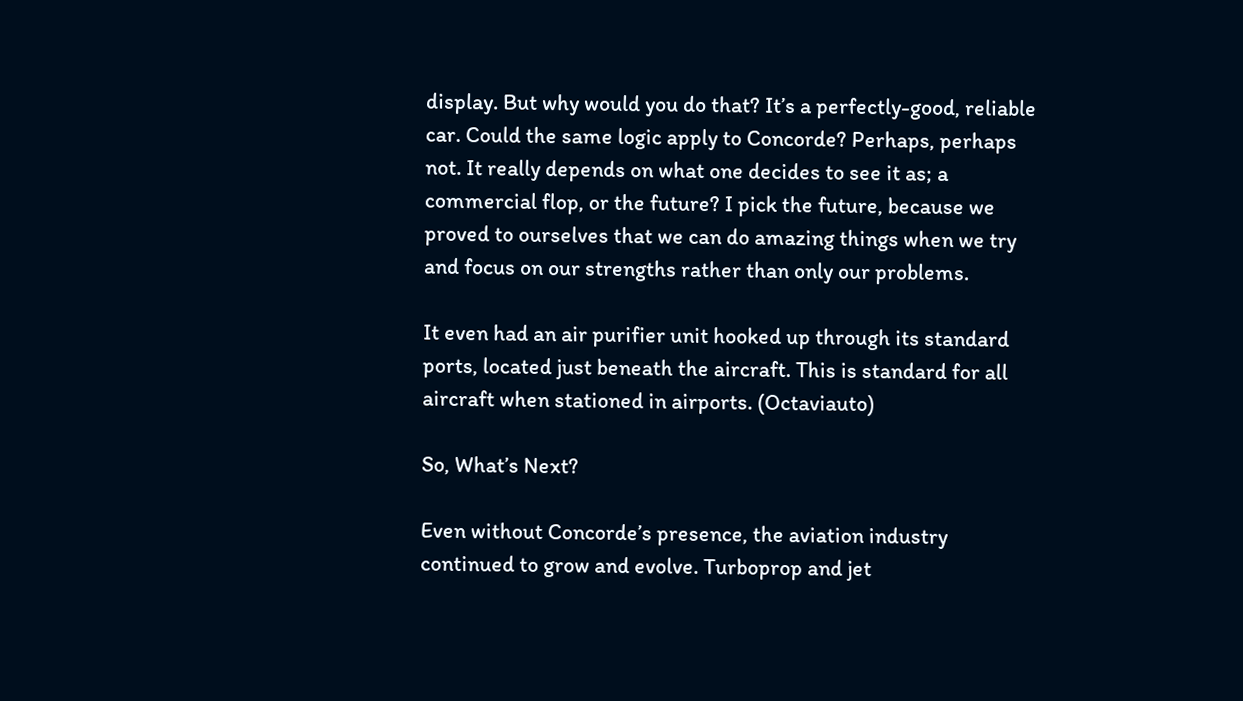display. But why would you do that? It’s a perfectly-good, reliable car. Could the same logic apply to Concorde? Perhaps, perhaps not. It really depends on what one decides to see it as; a commercial flop, or the future? I pick the future, because we proved to ourselves that we can do amazing things when we try and focus on our strengths rather than only our problems.

It even had an air purifier unit hooked up through its standard ports, located just beneath the aircraft. This is standard for all aircraft when stationed in airports. (Octaviauto)

So, What’s Next?

Even without Concorde’s presence, the aviation industry continued to grow and evolve. Turboprop and jet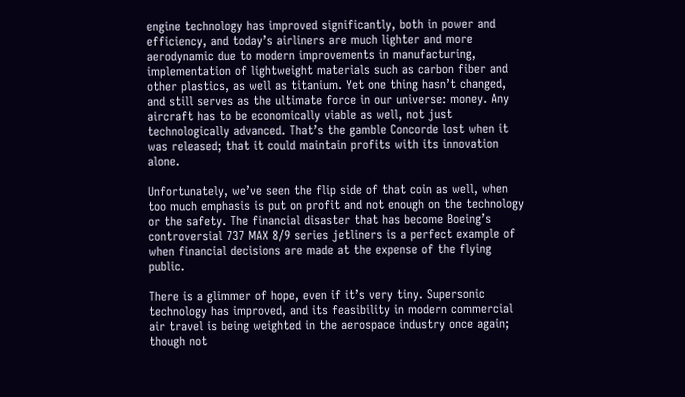engine technology has improved significantly, both in power and efficiency, and today’s airliners are much lighter and more aerodynamic due to modern improvements in manufacturing, implementation of lightweight materials such as carbon fiber and other plastics, as well as titanium. Yet one thing hasn’t changed, and still serves as the ultimate force in our universe: money. Any aircraft has to be economically viable as well, not just technologically advanced. That’s the gamble Concorde lost when it was released; that it could maintain profits with its innovation alone.

Unfortunately, we’ve seen the flip side of that coin as well, when too much emphasis is put on profit and not enough on the technology or the safety. The financial disaster that has become Boeing’s controversial 737 MAX 8/9 series jetliners is a perfect example of when financial decisions are made at the expense of the flying public.

There is a glimmer of hope, even if it’s very tiny. Supersonic technology has improved, and its feasibility in modern commercial air travel is being weighted in the aerospace industry once again; though not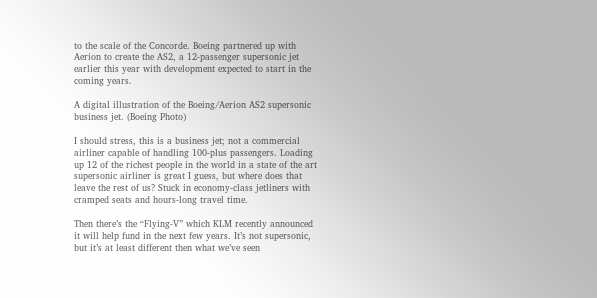to the scale of the Concorde. Boeing partnered up with Aerion to create the AS2, a 12-passenger supersonic jet earlier this year with development expected to start in the coming years.

A digital illustration of the Boeing/Aerion AS2 supersonic business jet. (Boeing Photo)

I should stress, this is a business jet; not a commercial airliner capable of handling 100-plus passengers. Loading up 12 of the richest people in the world in a state of the art supersonic airliner is great I guess, but where does that leave the rest of us? Stuck in economy-class jetliners with cramped seats and hours-long travel time.

Then there’s the “Flying-V” which KLM recently announced it will help fund in the next few years. It’s not supersonic, but it’s at least different then what we’ve seen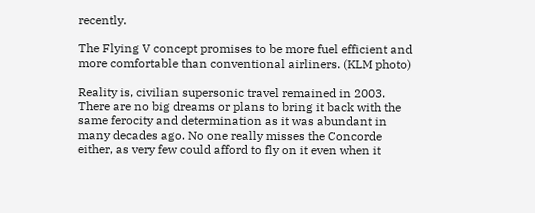recently.

The Flying V concept promises to be more fuel efficient and more comfortable than conventional airliners. (KLM photo)

Reality is, civilian supersonic travel remained in 2003. There are no big dreams or plans to bring it back with the same ferocity and determination as it was abundant in many decades ago. No one really misses the Concorde either, as very few could afford to fly on it even when it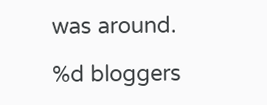was around.

%d bloggers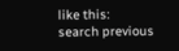like this:
search previous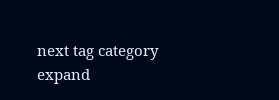next tag category expand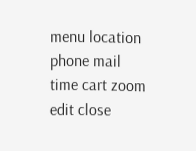menu location phone mail time cart zoom edit close